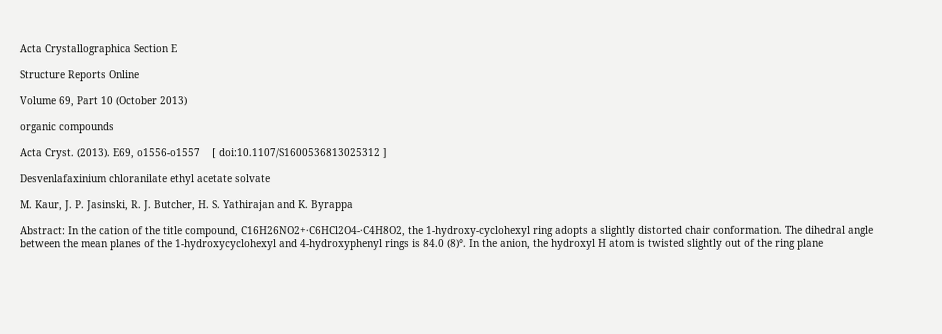Acta Crystallographica Section E

Structure Reports Online

Volume 69, Part 10 (October 2013)

organic compounds

Acta Cryst. (2013). E69, o1556-o1557    [ doi:10.1107/S1600536813025312 ]

Desvenlafaxinium chloranilate ethyl acetate solvate

M. Kaur, J. P. Jasinski, R. J. Butcher, H. S. Yathirajan and K. Byrappa

Abstract: In the cation of the title compound, C16H26NO2+·C6HCl2O4-·C4H8O2, the 1-hydroxy-cyclohexyl ring adopts a slightly distorted chair conformation. The dihedral angle between the mean planes of the 1-hydroxycyclohexyl and 4-hydroxyphenyl rings is 84.0 (8)°. In the anion, the hydroxyl H atom is twisted slightly out of the ring plane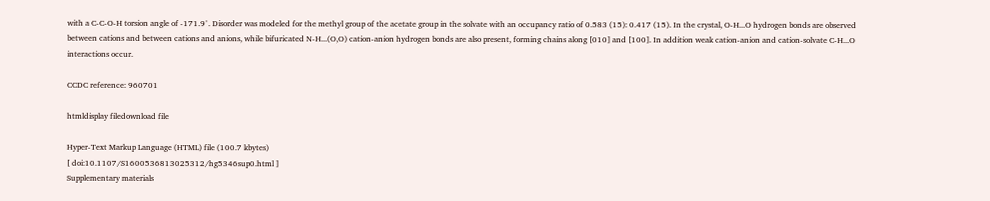with a C-C-O-H torsion angle of -171.9°. Disorder was modeled for the methyl group of the acetate group in the solvate with an occupancy ratio of 0.583 (15): 0.417 (15). In the crystal, O-H...O hydrogen bonds are observed between cations and between cations and anions, while bifuricated N-H...(O,O) cation-anion hydrogen bonds are also present, forming chains along [010] and [100]. In addition weak cation-anion and cation-solvate C-H...O interactions occur.

CCDC reference: 960701

htmldisplay filedownload file

Hyper-Text Markup Language (HTML) file (100.7 kbytes)
[ doi:10.1107/S1600536813025312/hg5346sup0.html ]
Supplementary materials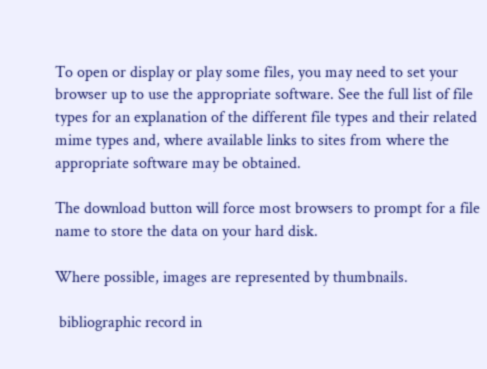To open or display or play some files, you may need to set your browser up to use the appropriate software. See the full list of file types for an explanation of the different file types and their related mime types and, where available links to sites from where the appropriate software may be obtained.

The download button will force most browsers to prompt for a file name to store the data on your hard disk.

Where possible, images are represented by thumbnails.

 bibliographic record in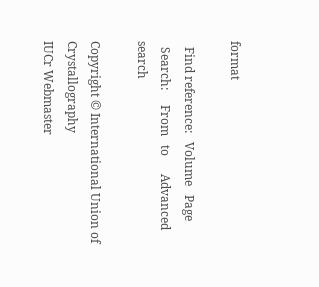format

  Find reference:   Volume   Page
  Search:     From   to      Advanced search

Copyright © International Union of Crystallography
IUCr Webmaster